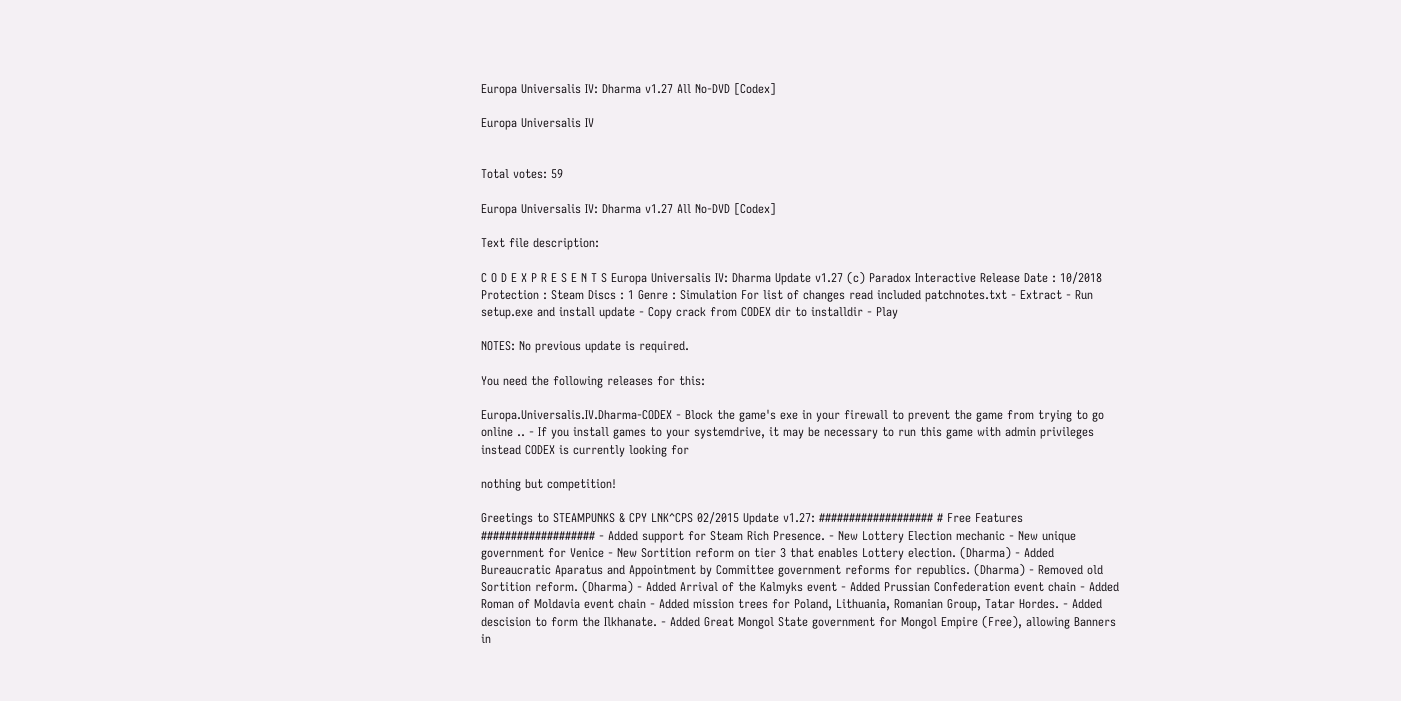Europa Universalis IV: Dharma v1.27 All No-DVD [Codex]

Europa Universalis IV


Total votes: 59

Europa Universalis IV: Dharma v1.27 All No-DVD [Codex]

Text file description:

C O D E X P R E S E N T S Europa Universalis IV: Dharma Update v1.27 (c) Paradox Interactive Release Date : 10/2018 Protection : Steam Discs : 1 Genre : Simulation For list of changes read included patchnotes.txt - Extract - Run setup.exe and install update - Copy crack from CODEX dir to installdir - Play

NOTES: No previous update is required.

You need the following releases for this:

Europa.Universalis.IV.Dharma-CODEX - Block the game's exe in your firewall to prevent the game from trying to go online .. - If you install games to your systemdrive, it may be necessary to run this game with admin privileges instead CODEX is currently looking for

nothing but competition!

Greetings to STEAMPUNKS & CPY LNK^CPS 02/2015 Update v1.27: ################### # Free Features ################### - Added support for Steam Rich Presence. - New Lottery Election mechanic - New unique government for Venice - New Sortition reform on tier 3 that enables Lottery election. (Dharma) - Added Bureaucratic Aparatus and Appointment by Committee government reforms for republics. (Dharma) - Removed old Sortition reform. (Dharma) - Added Arrival of the Kalmyks event - Added Prussian Confederation event chain - Added Roman of Moldavia event chain - Added mission trees for Poland, Lithuania, Romanian Group, Tatar Hordes. - Added descision to form the Ilkhanate. - Added Great Mongol State government for Mongol Empire (Free), allowing Banners in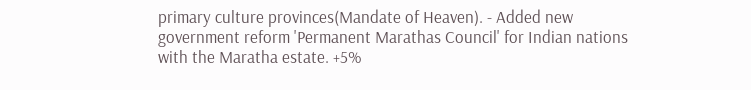primary culture provinces(Mandate of Heaven). - Added new government reform 'Permanent Marathas Council' for Indian nations with the Maratha estate. +5%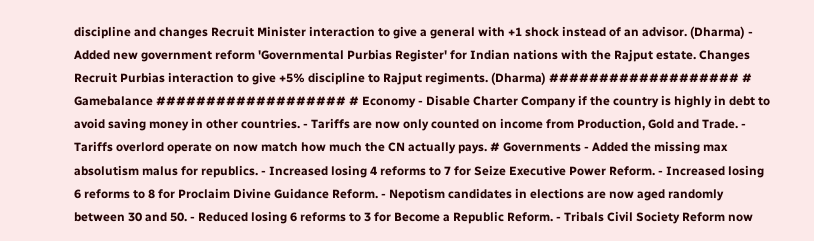discipline and changes Recruit Minister interaction to give a general with +1 shock instead of an advisor. (Dharma) - Added new government reform 'Governmental Purbias Register' for Indian nations with the Rajput estate. Changes Recruit Purbias interaction to give +5% discipline to Rajput regiments. (Dharma) ################### # Gamebalance ################### # Economy - Disable Charter Company if the country is highly in debt to avoid saving money in other countries. - Tariffs are now only counted on income from Production, Gold and Trade. - Tariffs overlord operate on now match how much the CN actually pays. # Governments - Added the missing max absolutism malus for republics. - Increased losing 4 reforms to 7 for Seize Executive Power Reform. - Increased losing 6 reforms to 8 for Proclaim Divine Guidance Reform. - Nepotism candidates in elections are now aged randomly between 30 and 50. - Reduced losing 6 reforms to 3 for Become a Republic Reform. - Tribals Civil Society Reform now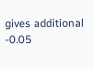gives additional -0.05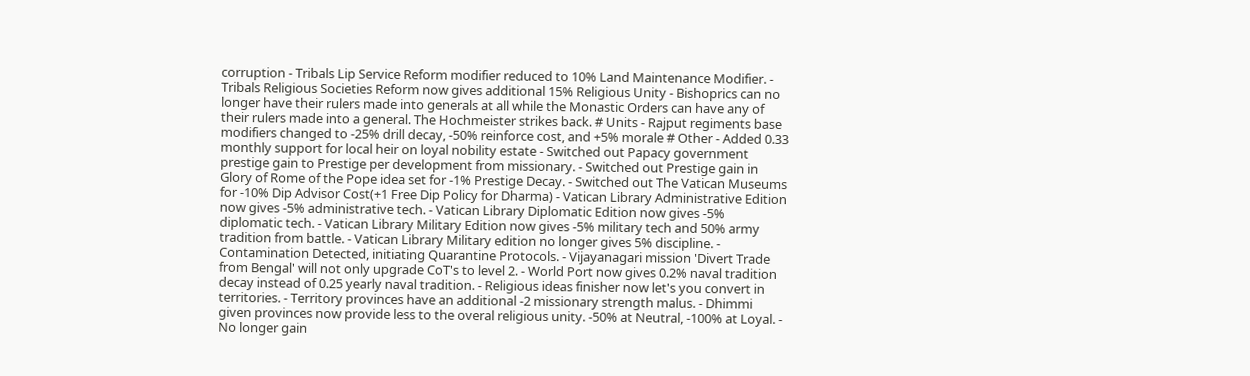corruption - Tribals Lip Service Reform modifier reduced to 10% Land Maintenance Modifier. - Tribals Religious Societies Reform now gives additional 15% Religious Unity - Bishoprics can no longer have their rulers made into generals at all while the Monastic Orders can have any of their rulers made into a general. The Hochmeister strikes back. # Units - Rajput regiments base modifiers changed to -25% drill decay, -50% reinforce cost, and +5% morale # Other - Added 0.33 monthly support for local heir on loyal nobility estate - Switched out Papacy government prestige gain to Prestige per development from missionary. - Switched out Prestige gain in Glory of Rome of the Pope idea set for -1% Prestige Decay. - Switched out The Vatican Museums for -10% Dip Advisor Cost(+1 Free Dip Policy for Dharma) - Vatican Library Administrative Edition now gives -5% administrative tech. - Vatican Library Diplomatic Edition now gives -5% diplomatic tech. - Vatican Library Military Edition now gives -5% military tech and 50% army tradition from battle. - Vatican Library Military edition no longer gives 5% discipline. - Contamination Detected, initiating Quarantine Protocols. - Vijayanagari mission 'Divert Trade from Bengal' will not only upgrade CoT's to level 2. - World Port now gives 0.2% naval tradition decay instead of 0.25 yearly naval tradition. - Religious ideas finisher now let's you convert in territories. - Territory provinces have an additional -2 missionary strength malus. - Dhimmi given provinces now provide less to the overal religious unity. -50% at Neutral, -100% at Loyal. - No longer gain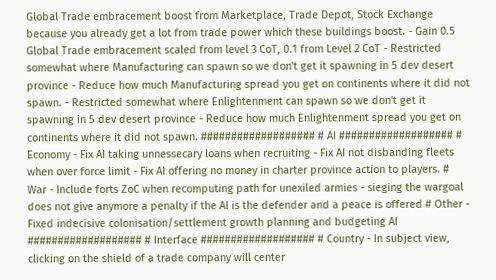Global Trade embracement boost from Marketplace, Trade Depot, Stock Exchange because you already get a lot from trade power which these buildings boost. - Gain 0.5 Global Trade embracement scaled from level 3 CoT, 0.1 from Level 2 CoT - Restricted somewhat where Manufacturing can spawn so we don't get it spawning in 5 dev desert province - Reduce how much Manufacturing spread you get on continents where it did not spawn. - Restricted somewhat where Enlightenment can spawn so we don't get it spawning in 5 dev desert province - Reduce how much Enlightenment spread you get on continents where it did not spawn. ################### # AI ################### # Economy - Fix AI taking unnessecary loans when recruiting - Fix AI not disbanding fleets when over force limit - Fix AI offering no money in charter province action to players. # War - Include forts ZoC when recomputing path for unexiled armies - sieging the wargoal does not give anymore a penalty if the AI is the defender and a peace is offered # Other - Fixed indecisive colonisation/settlement growth planning and budgeting AI ################### # Interface ################### # Country - In subject view, clicking on the shield of a trade company will center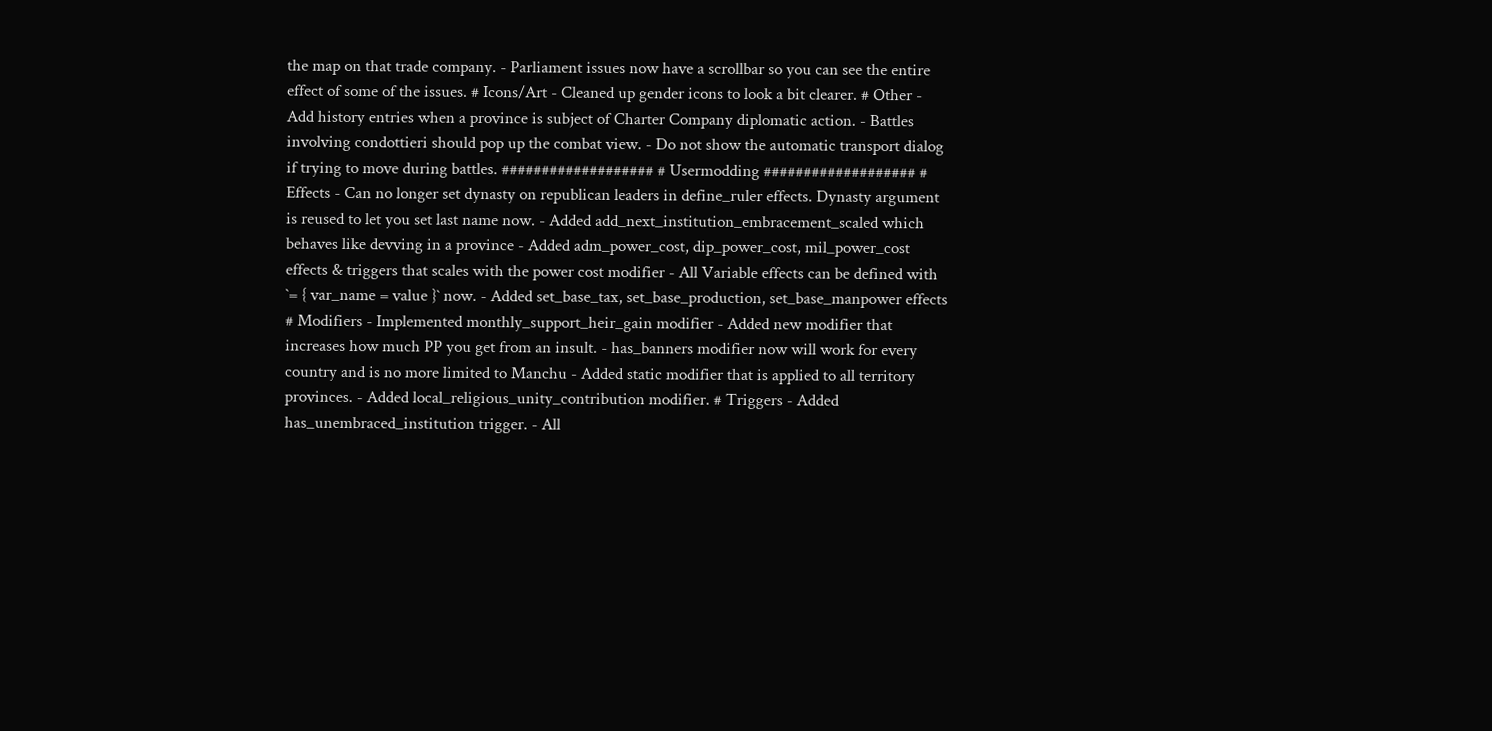the map on that trade company. - Parliament issues now have a scrollbar so you can see the entire effect of some of the issues. # Icons/Art - Cleaned up gender icons to look a bit clearer. # Other - Add history entries when a province is subject of Charter Company diplomatic action. - Battles involving condottieri should pop up the combat view. - Do not show the automatic transport dialog if trying to move during battles. ################### # Usermodding ################### # Effects - Can no longer set dynasty on republican leaders in define_ruler effects. Dynasty argument is reused to let you set last name now. - Added add_next_institution_embracement_scaled which behaves like devving in a province - Added adm_power_cost, dip_power_cost, mil_power_cost effects & triggers that scales with the power cost modifier - All Variable effects can be defined with `= { var_name = value }` now. - Added set_base_tax, set_base_production, set_base_manpower effects # Modifiers - Implemented monthly_support_heir_gain modifier - Added new modifier that increases how much PP you get from an insult. - has_banners modifier now will work for every country and is no more limited to Manchu - Added static modifier that is applied to all territory provinces. - Added local_religious_unity_contribution modifier. # Triggers - Added has_unembraced_institution trigger. - All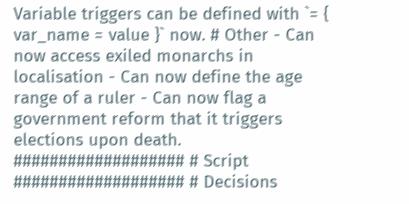Variable triggers can be defined with `= { var_name = value }` now. # Other - Can now access exiled monarchs in localisation - Can now define the age range of a ruler - Can now flag a government reform that it triggers elections upon death. ################### # Script ################### # Decisions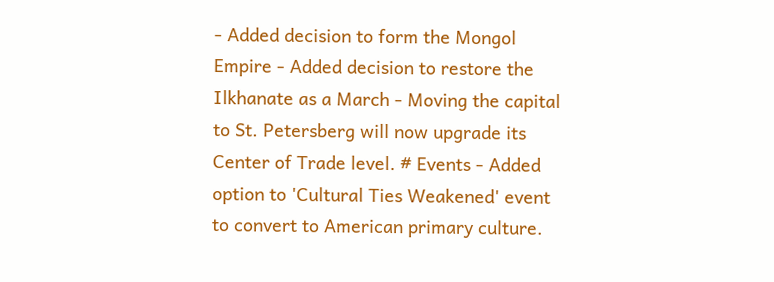- Added decision to form the Mongol Empire - Added decision to restore the Ilkhanate as a March - Moving the capital to St. Petersberg will now upgrade its Center of Trade level. # Events - Added option to 'Cultural Ties Weakened' event to convert to American primary culture.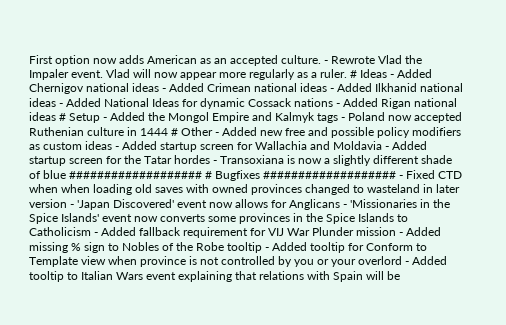First option now adds American as an accepted culture. - Rewrote Vlad the Impaler event. Vlad will now appear more regularly as a ruler. # Ideas - Added Chernigov national ideas - Added Crimean national ideas - Added Ilkhanid national ideas - Added National Ideas for dynamic Cossack nations - Added Rigan national ideas # Setup - Added the Mongol Empire and Kalmyk tags - Poland now accepted Ruthenian culture in 1444 # Other - Added new free and possible policy modifiers as custom ideas - Added startup screen for Wallachia and Moldavia - Added startup screen for the Tatar hordes - Transoxiana is now a slightly different shade of blue ################### # Bugfixes ################### - Fixed CTD when when loading old saves with owned provinces changed to wasteland in later version - 'Japan Discovered' event now allows for Anglicans - 'Missionaries in the Spice Islands' event now converts some provinces in the Spice Islands to Catholicism - Added fallback requirement for VIJ War Plunder mission - Added missing % sign to Nobles of the Robe tooltip - Added tooltip for Conform to Template view when province is not controlled by you or your overlord - Added tooltip to Italian Wars event explaining that relations with Spain will be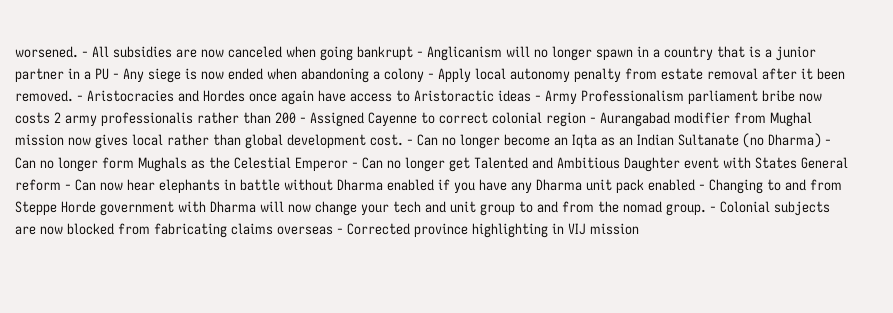worsened. - All subsidies are now canceled when going bankrupt - Anglicanism will no longer spawn in a country that is a junior partner in a PU - Any siege is now ended when abandoning a colony - Apply local autonomy penalty from estate removal after it been removed. - Aristocracies and Hordes once again have access to Aristoractic ideas - Army Professionalism parliament bribe now costs 2 army professionalis rather than 200 - Assigned Cayenne to correct colonial region - Aurangabad modifier from Mughal mission now gives local rather than global development cost. - Can no longer become an Iqta as an Indian Sultanate (no Dharma) - Can no longer form Mughals as the Celestial Emperor - Can no longer get Talented and Ambitious Daughter event with States General reform - Can now hear elephants in battle without Dharma enabled if you have any Dharma unit pack enabled - Changing to and from Steppe Horde government with Dharma will now change your tech and unit group to and from the nomad group. - Colonial subjects are now blocked from fabricating claims overseas - Corrected province highlighting in VIJ mission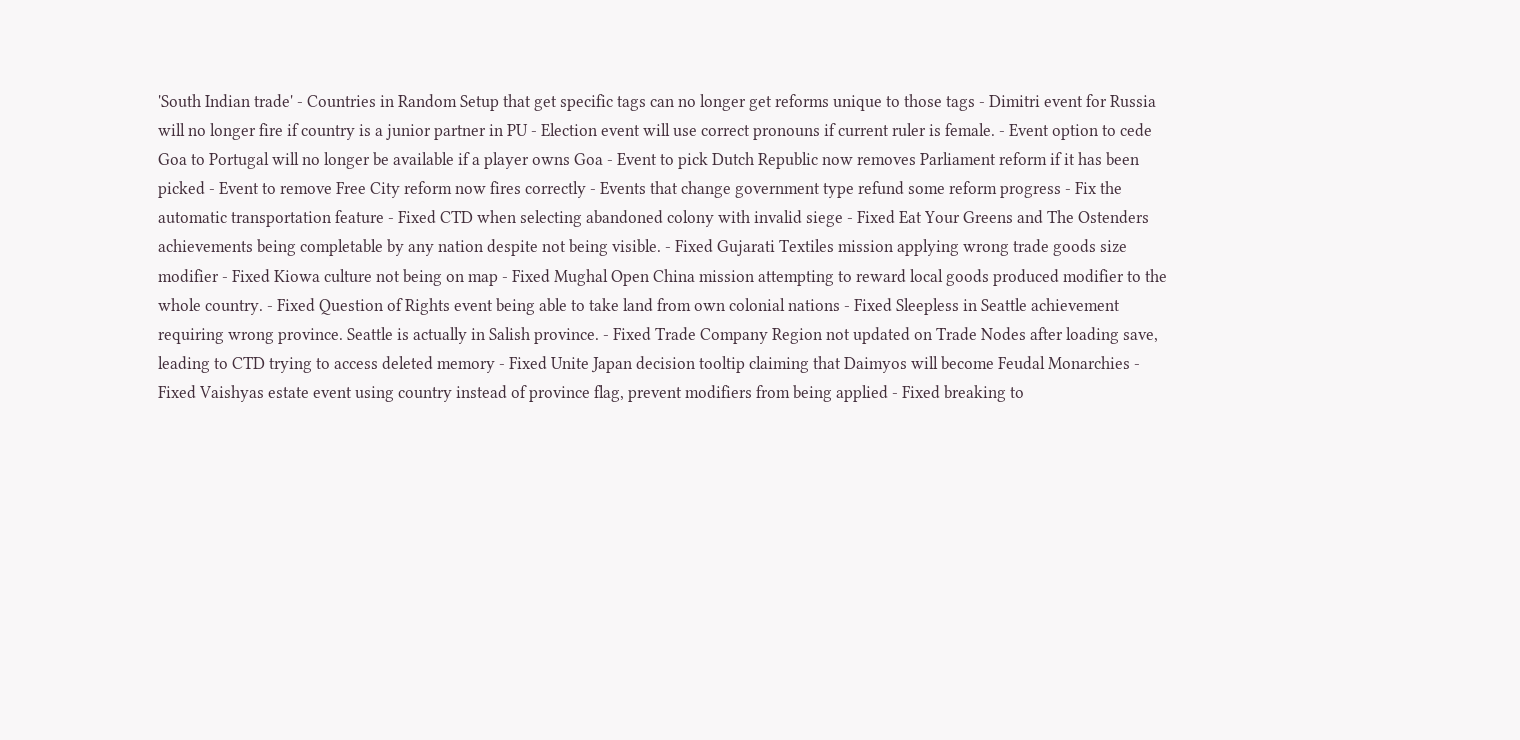'South Indian trade' - Countries in Random Setup that get specific tags can no longer get reforms unique to those tags - Dimitri event for Russia will no longer fire if country is a junior partner in PU - Election event will use correct pronouns if current ruler is female. - Event option to cede Goa to Portugal will no longer be available if a player owns Goa - Event to pick Dutch Republic now removes Parliament reform if it has been picked - Event to remove Free City reform now fires correctly - Events that change government type refund some reform progress - Fix the automatic transportation feature - Fixed CTD when selecting abandoned colony with invalid siege - Fixed Eat Your Greens and The Ostenders achievements being completable by any nation despite not being visible. - Fixed Gujarati Textiles mission applying wrong trade goods size modifier - Fixed Kiowa culture not being on map - Fixed Mughal Open China mission attempting to reward local goods produced modifier to the whole country. - Fixed Question of Rights event being able to take land from own colonial nations - Fixed Sleepless in Seattle achievement requiring wrong province. Seattle is actually in Salish province. - Fixed Trade Company Region not updated on Trade Nodes after loading save, leading to CTD trying to access deleted memory - Fixed Unite Japan decision tooltip claiming that Daimyos will become Feudal Monarchies - Fixed Vaishyas estate event using country instead of province flag, prevent modifiers from being applied - Fixed breaking to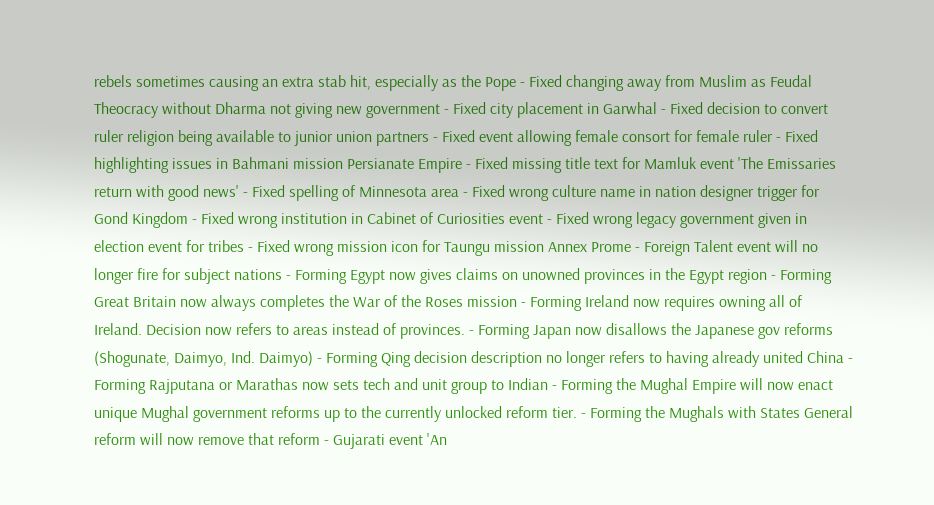rebels sometimes causing an extra stab hit, especially as the Pope - Fixed changing away from Muslim as Feudal Theocracy without Dharma not giving new government - Fixed city placement in Garwhal - Fixed decision to convert ruler religion being available to junior union partners - Fixed event allowing female consort for female ruler - Fixed highlighting issues in Bahmani mission Persianate Empire - Fixed missing title text for Mamluk event 'The Emissaries return with good news' - Fixed spelling of Minnesota area - Fixed wrong culture name in nation designer trigger for Gond Kingdom - Fixed wrong institution in Cabinet of Curiosities event - Fixed wrong legacy government given in election event for tribes - Fixed wrong mission icon for Taungu mission Annex Prome - Foreign Talent event will no longer fire for subject nations - Forming Egypt now gives claims on unowned provinces in the Egypt region - Forming Great Britain now always completes the War of the Roses mission - Forming Ireland now requires owning all of Ireland. Decision now refers to areas instead of provinces. - Forming Japan now disallows the Japanese gov reforms (Shogunate, Daimyo, Ind. Daimyo) - Forming Qing decision description no longer refers to having already united China - Forming Rajputana or Marathas now sets tech and unit group to Indian - Forming the Mughal Empire will now enact unique Mughal government reforms up to the currently unlocked reform tier. - Forming the Mughals with States General reform will now remove that reform - Gujarati event 'An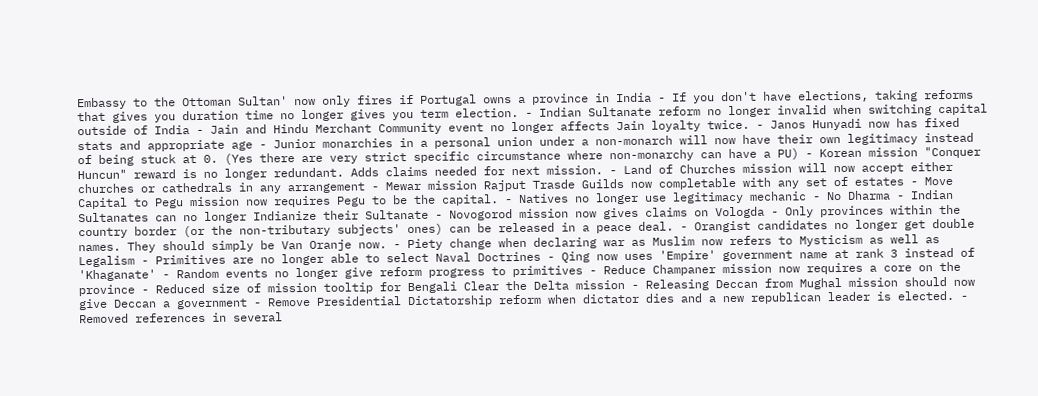Embassy to the Ottoman Sultan' now only fires if Portugal owns a province in India - If you don't have elections, taking reforms that gives you duration time no longer gives you term election. - Indian Sultanate reform no longer invalid when switching capital outside of India - Jain and Hindu Merchant Community event no longer affects Jain loyalty twice. - Janos Hunyadi now has fixed stats and appropriate age - Junior monarchies in a personal union under a non-monarch will now have their own legitimacy instead of being stuck at 0. (Yes there are very strict specific circumstance where non-monarchy can have a PU) - Korean mission "Conquer Huncun" reward is no longer redundant. Adds claims needed for next mission. - Land of Churches mission will now accept either churches or cathedrals in any arrangement - Mewar mission Rajput Trasde Guilds now completable with any set of estates - Move Capital to Pegu mission now requires Pegu to be the capital. - Natives no longer use legitimacy mechanic - No Dharma - Indian Sultanates can no longer Indianize their Sultanate - Novogorod mission now gives claims on Vologda - Only provinces within the country border (or the non-tributary subjects' ones) can be released in a peace deal. - Orangist candidates no longer get double names. They should simply be Van Oranje now. - Piety change when declaring war as Muslim now refers to Mysticism as well as Legalism - Primitives are no longer able to select Naval Doctrines - Qing now uses 'Empire' government name at rank 3 instead of 'Khaganate' - Random events no longer give reform progress to primitives - Reduce Champaner mission now requires a core on the province - Reduced size of mission tooltip for Bengali Clear the Delta mission - Releasing Deccan from Mughal mission should now give Deccan a government - Remove Presidential Dictatorship reform when dictator dies and a new republican leader is elected. - Removed references in several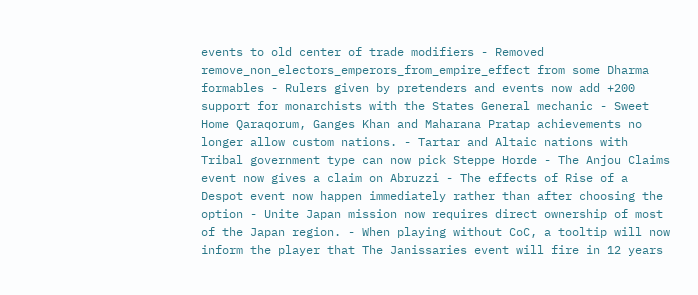events to old center of trade modifiers - Removed remove_non_electors_emperors_from_empire_effect from some Dharma formables - Rulers given by pretenders and events now add +200 support for monarchists with the States General mechanic - Sweet Home Qaraqorum, Ganges Khan and Maharana Pratap achievements no longer allow custom nations. - Tartar and Altaic nations with Tribal government type can now pick Steppe Horde - The Anjou Claims event now gives a claim on Abruzzi - The effects of Rise of a Despot event now happen immediately rather than after choosing the option - Unite Japan mission now requires direct ownership of most of the Japan region. - When playing without CoC, a tooltip will now inform the player that The Janissaries event will fire in 12 years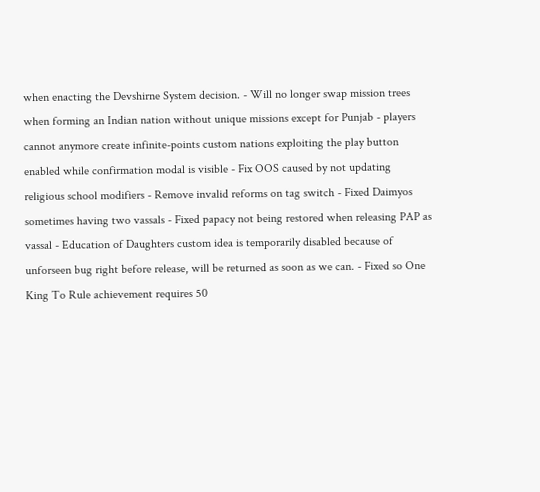when enacting the Devshirne System decision. - Will no longer swap mission trees when forming an Indian nation without unique missions except for Punjab - players cannot anymore create infinite-points custom nations exploiting the play button enabled while confirmation modal is visible - Fix OOS caused by not updating religious school modifiers - Remove invalid reforms on tag switch - Fixed Daimyos sometimes having two vassals - Fixed papacy not being restored when releasing PAP as vassal - Education of Daughters custom idea is temporarily disabled because of unforseen bug right before release, will be returned as soon as we can. - Fixed so One King To Rule achievement requires 50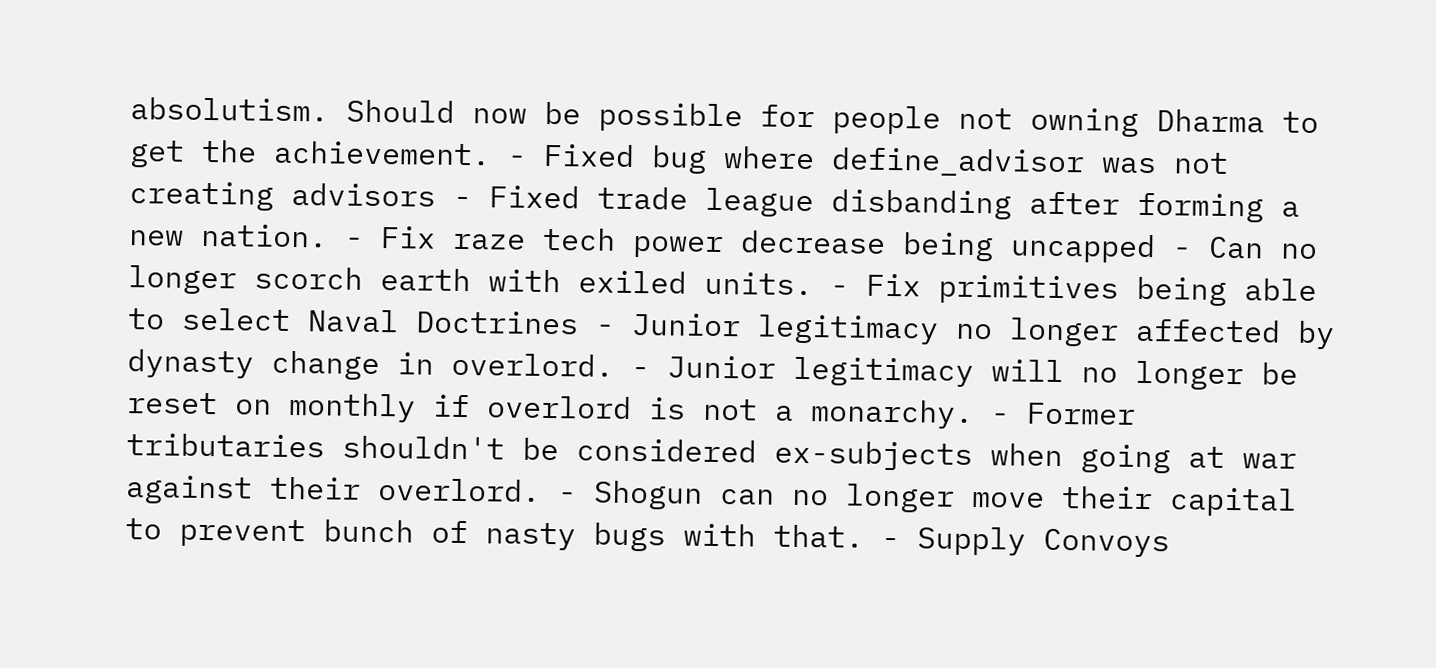absolutism. Should now be possible for people not owning Dharma to get the achievement. - Fixed bug where define_advisor was not creating advisors - Fixed trade league disbanding after forming a new nation. - Fix raze tech power decrease being uncapped - Can no longer scorch earth with exiled units. - Fix primitives being able to select Naval Doctrines - Junior legitimacy no longer affected by dynasty change in overlord. - Junior legitimacy will no longer be reset on monthly if overlord is not a monarchy. - Former tributaries shouldn't be considered ex-subjects when going at war against their overlord. - Shogun can no longer move their capital to prevent bunch of nasty bugs with that. - Supply Convoys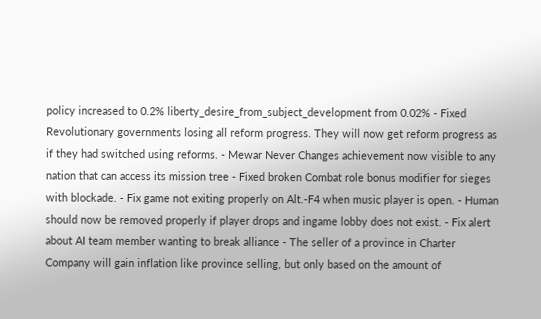policy increased to 0.2% liberty_desire_from_subject_development from 0.02% - Fixed Revolutionary governments losing all reform progress. They will now get reform progress as if they had switched using reforms. - Mewar Never Changes achievement now visible to any nation that can access its mission tree - Fixed broken Combat role bonus modifier for sieges with blockade. - Fix game not exiting properly on Alt.-F4 when music player is open. - Human should now be removed properly if player drops and ingame lobby does not exist. - Fix alert about AI team member wanting to break alliance - The seller of a province in Charter Company will gain inflation like province selling, but only based on the amount of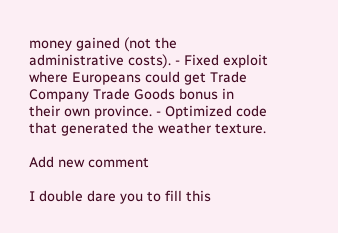money gained (not the administrative costs). - Fixed exploit where Europeans could get Trade Company Trade Goods bonus in their own province. - Optimized code that generated the weather texture.

Add new comment

I double dare you to fill this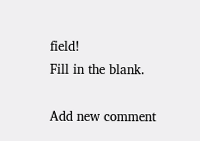field!
Fill in the blank.

Add new comment